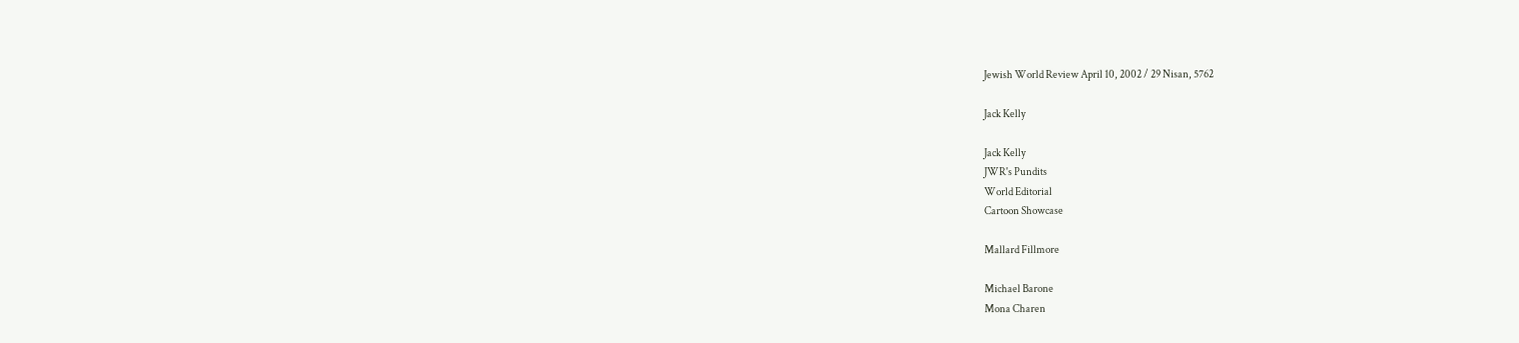Jewish World Review April 10, 2002 / 29 Nisan, 5762

Jack Kelly

Jack Kelly
JWR's Pundits
World Editorial
Cartoon Showcase

Mallard Fillmore

Michael Barone
Mona Charen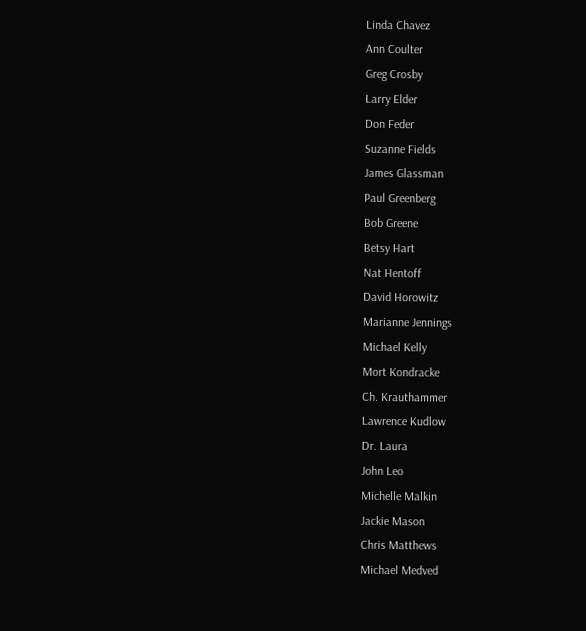Linda Chavez
Ann Coulter
Greg Crosby
Larry Elder
Don Feder
Suzanne Fields
James Glassman
Paul Greenberg
Bob Greene
Betsy Hart
Nat Hentoff
David Horowitz
Marianne Jennings
Michael Kelly
Mort Kondracke
Ch. Krauthammer
Lawrence Kudlow
Dr. Laura
John Leo
Michelle Malkin
Jackie Mason
Chris Matthews
Michael Medved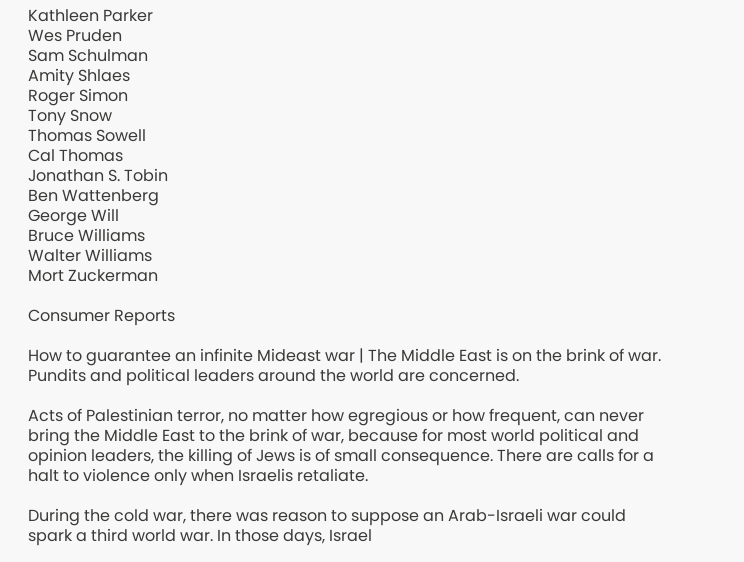Kathleen Parker
Wes Pruden
Sam Schulman
Amity Shlaes
Roger Simon
Tony Snow
Thomas Sowell
Cal Thomas
Jonathan S. Tobin
Ben Wattenberg
George Will
Bruce Williams
Walter Williams
Mort Zuckerman

Consumer Reports

How to guarantee an infinite Mideast war | The Middle East is on the brink of war. Pundits and political leaders around the world are concerned.

Acts of Palestinian terror, no matter how egregious or how frequent, can never bring the Middle East to the brink of war, because for most world political and opinion leaders, the killing of Jews is of small consequence. There are calls for a halt to violence only when Israelis retaliate.

During the cold war, there was reason to suppose an Arab-Israeli war could spark a third world war. In those days, Israel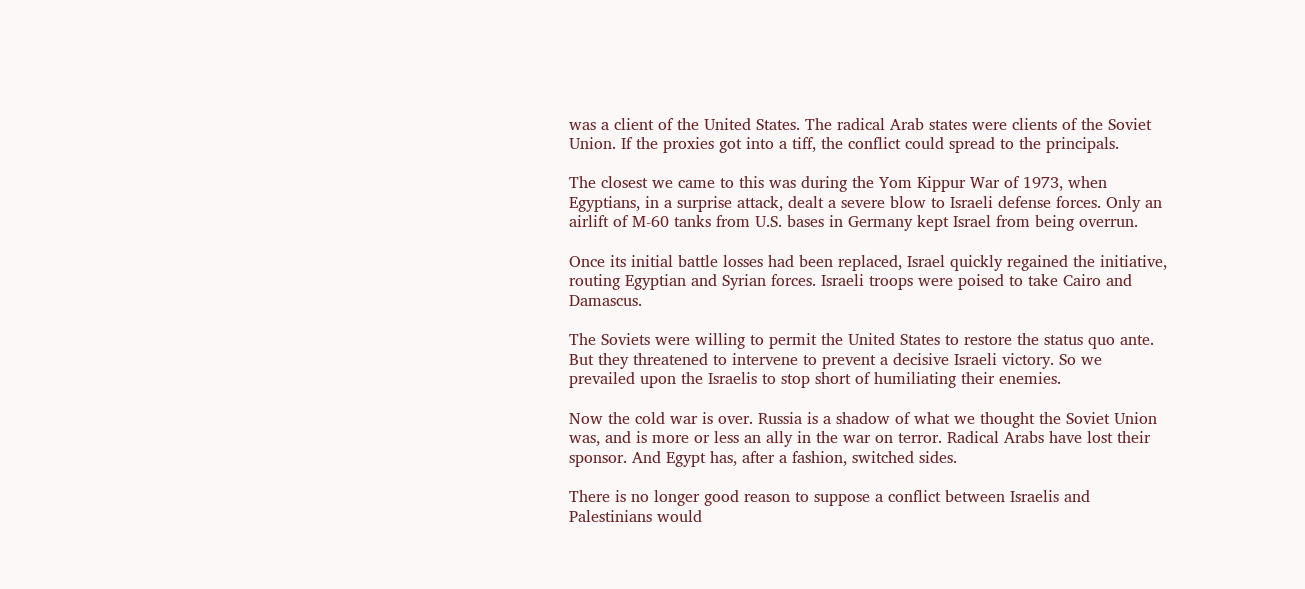was a client of the United States. The radical Arab states were clients of the Soviet Union. If the proxies got into a tiff, the conflict could spread to the principals.

The closest we came to this was during the Yom Kippur War of 1973, when Egyptians, in a surprise attack, dealt a severe blow to Israeli defense forces. Only an airlift of M-60 tanks from U.S. bases in Germany kept Israel from being overrun.

Once its initial battle losses had been replaced, Israel quickly regained the initiative, routing Egyptian and Syrian forces. Israeli troops were poised to take Cairo and Damascus.

The Soviets were willing to permit the United States to restore the status quo ante. But they threatened to intervene to prevent a decisive Israeli victory. So we prevailed upon the Israelis to stop short of humiliating their enemies.

Now the cold war is over. Russia is a shadow of what we thought the Soviet Union was, and is more or less an ally in the war on terror. Radical Arabs have lost their sponsor. And Egypt has, after a fashion, switched sides.

There is no longer good reason to suppose a conflict between Israelis and Palestinians would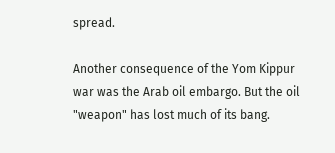spread.

Another consequence of the Yom Kippur war was the Arab oil embargo. But the oil "weapon" has lost much of its bang.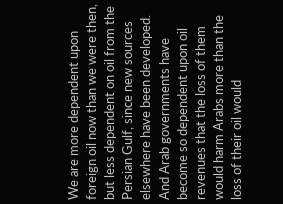We are more dependent upon foreign oil now than we were then, but less dependent on oil from the Persian Gulf, since new sources elsewhere have been developed. And Arab governments have become so dependent upon oil revenues that the loss of them would harm Arabs more than the loss of their oil would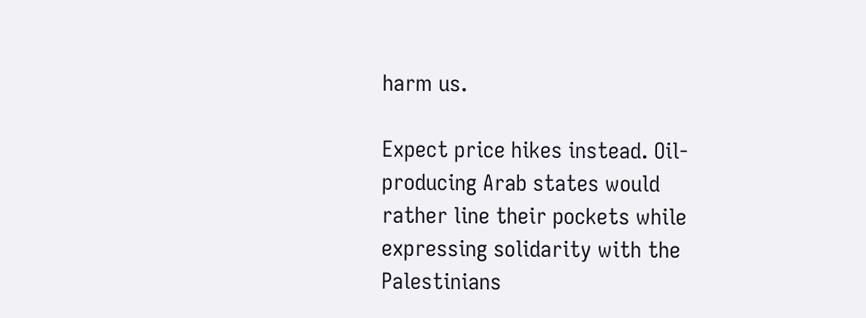harm us.

Expect price hikes instead. Oil-producing Arab states would rather line their pockets while expressing solidarity with the Palestinians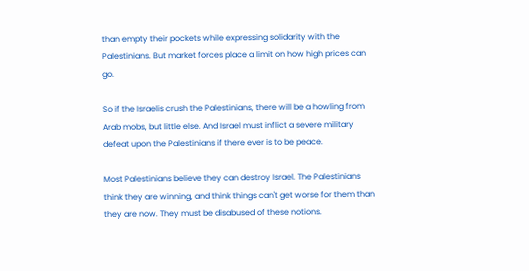than empty their pockets while expressing solidarity with the Palestinians. But market forces place a limit on how high prices can go.

So if the Israelis crush the Palestinians, there will be a howling from Arab mobs, but little else. And Israel must inflict a severe military defeat upon the Palestinians if there ever is to be peace.

Most Palestinians believe they can destroy Israel. The Palestinians think they are winning, and think things can't get worse for them than they are now. They must be disabused of these notions.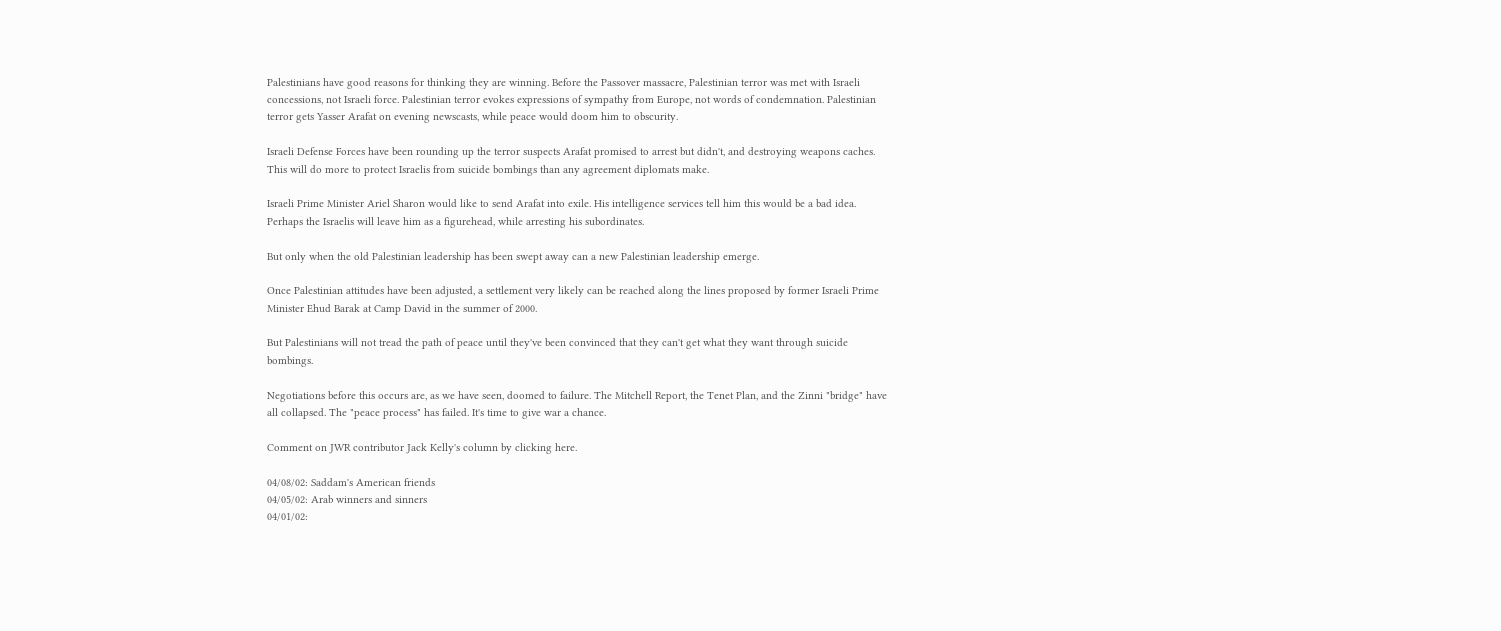Palestinians have good reasons for thinking they are winning. Before the Passover massacre, Palestinian terror was met with Israeli concessions, not Israeli force. Palestinian terror evokes expressions of sympathy from Europe, not words of condemnation. Palestinian terror gets Yasser Arafat on evening newscasts, while peace would doom him to obscurity.

Israeli Defense Forces have been rounding up the terror suspects Arafat promised to arrest but didn't, and destroying weapons caches. This will do more to protect Israelis from suicide bombings than any agreement diplomats make.

Israeli Prime Minister Ariel Sharon would like to send Arafat into exile. His intelligence services tell him this would be a bad idea. Perhaps the Israelis will leave him as a figurehead, while arresting his subordinates.

But only when the old Palestinian leadership has been swept away can a new Palestinian leadership emerge.

Once Palestinian attitudes have been adjusted, a settlement very likely can be reached along the lines proposed by former Israeli Prime Minister Ehud Barak at Camp David in the summer of 2000.

But Palestinians will not tread the path of peace until they've been convinced that they can't get what they want through suicide bombings.

Negotiations before this occurs are, as we have seen, doomed to failure. The Mitchell Report, the Tenet Plan, and the Zinni "bridge" have all collapsed. The "peace process" has failed. It's time to give war a chance.

Comment on JWR contributor Jack Kelly's column by clicking here.

04/08/02: Saddam's American friends
04/05/02: Arab winners and sinners
04/01/02: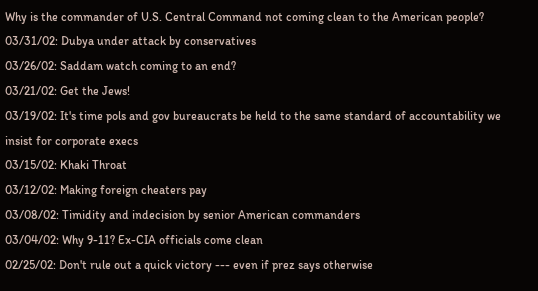Why is the commander of U.S. Central Command not coming clean to the American people?
03/31/02: Dubya under attack by conservatives
03/26/02: Saddam watch coming to an end?
03/21/02: Get the Jews!
03/19/02: It's time pols and gov bureaucrats be held to the same standard of accountability we insist for corporate execs
03/15/02: Khaki Throat
03/12/02: Making foreign cheaters pay
03/08/02: Timidity and indecision by senior American commanders
03/04/02: Why 9-11? Ex-CIA officials come clean
02/25/02: Don't rule out a quick victory --- even if prez says otherwise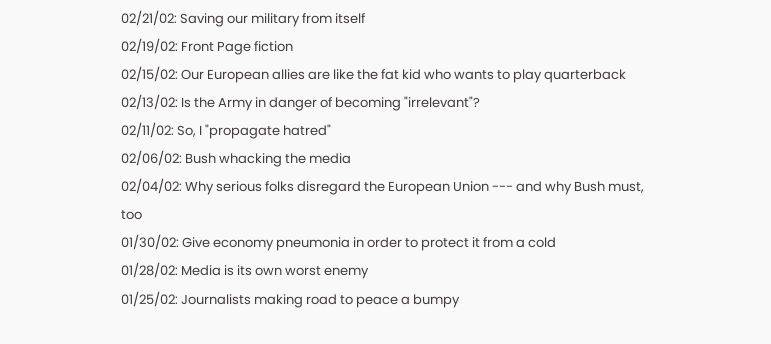02/21/02: Saving our military from itself
02/19/02: Front Page fiction
02/15/02: Our European allies are like the fat kid who wants to play quarterback
02/13/02: Is the Army in danger of becoming "irrelevant"?
02/11/02: So, I "propagate hatred"
02/06/02: Bush whacking the media
02/04/02: Why serious folks disregard the European Union --- and why Bush must, too
01/30/02: Give economy pneumonia in order to protect it from a cold
01/28/02: Media is its own worst enemy
01/25/02: Journalists making road to peace a bumpy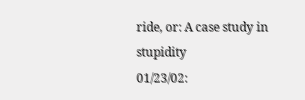ride, or: A case study in stupidity
01/23/02: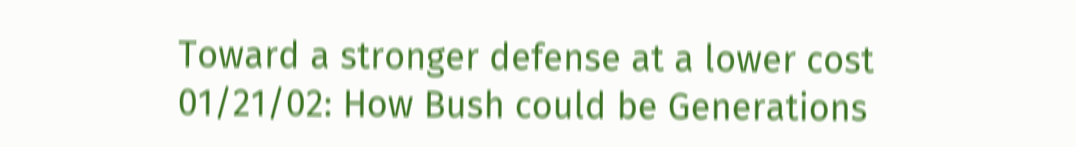Toward a stronger defense at a lower cost
01/21/02: How Bush could be Generations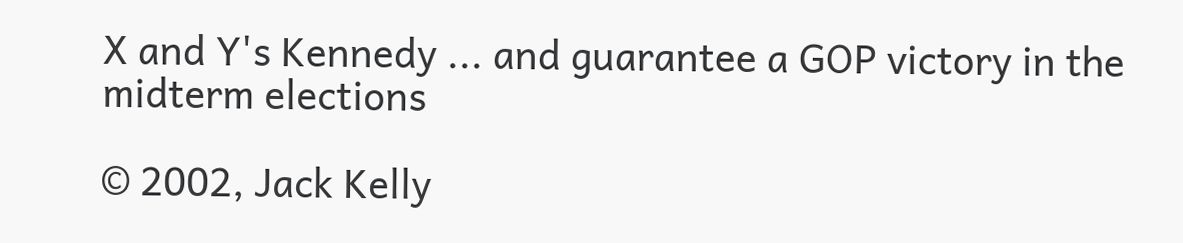X and Y's Kennedy ... and guarantee a GOP victory in the midterm elections

© 2002, Jack Kelly